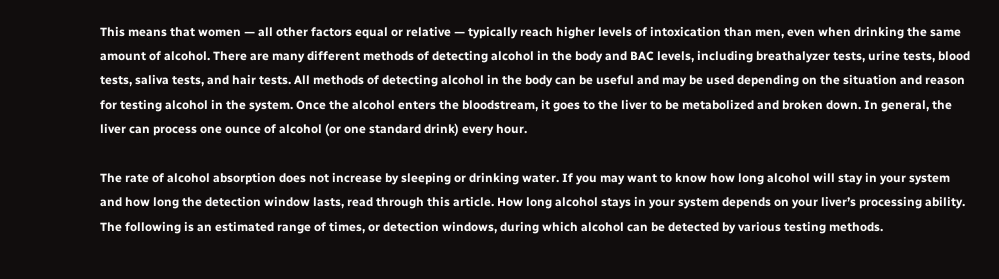This means that women — all other factors equal or relative — typically reach higher levels of intoxication than men, even when drinking the same amount of alcohol. There are many different methods of detecting alcohol in the body and BAC levels, including breathalyzer tests, urine tests, blood tests, saliva tests, and hair tests. All methods of detecting alcohol in the body can be useful and may be used depending on the situation and reason for testing alcohol in the system. Once the alcohol enters the bloodstream, it goes to the liver to be metabolized and broken down. In general, the liver can process one ounce of alcohol (or one standard drink) every hour.

The rate of alcohol absorption does not increase by sleeping or drinking water. If you may want to know how long alcohol will stay in your system and how long the detection window lasts, read through this article. How long alcohol stays in your system depends on your liver’s processing ability. The following is an estimated range of times, or detection windows, during which alcohol can be detected by various testing methods.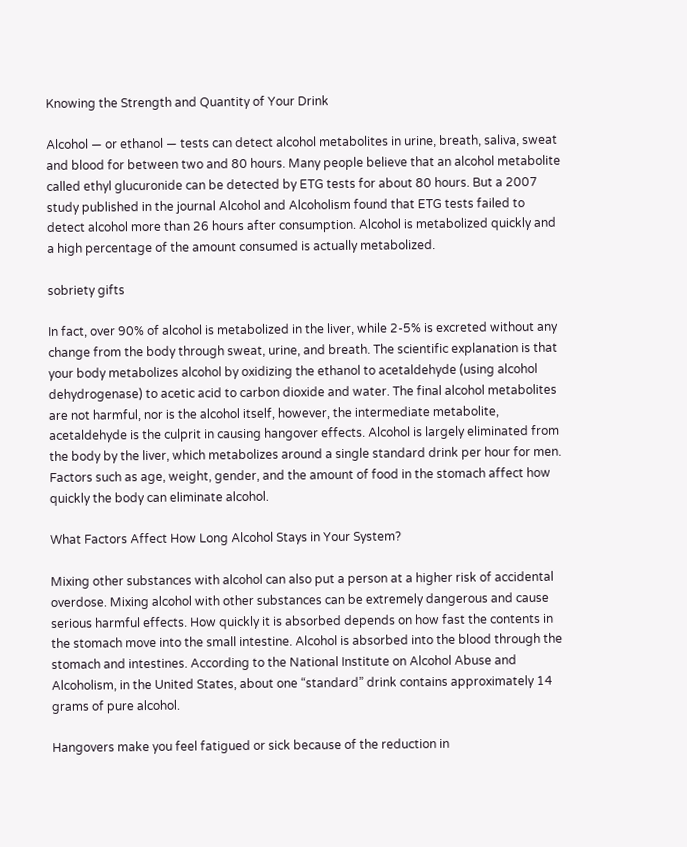Knowing the Strength and Quantity of Your Drink

Alcohol — or ethanol — tests can detect alcohol metabolites in urine, breath, saliva, sweat and blood for between two and 80 hours. Many people believe that an alcohol metabolite called ethyl glucuronide can be detected by ETG tests for about 80 hours. But a 2007 study published in the journal Alcohol and Alcoholism found that ETG tests failed to detect alcohol more than 26 hours after consumption. Alcohol is metabolized quickly and a high percentage of the amount consumed is actually metabolized.

sobriety gifts

In fact, over 90% of alcohol is metabolized in the liver, while 2-5% is excreted without any change from the body through sweat, urine, and breath. The scientific explanation is that your body metabolizes alcohol by oxidizing the ethanol to acetaldehyde (using alcohol dehydrogenase) to acetic acid to carbon dioxide and water. The final alcohol metabolites are not harmful, nor is the alcohol itself, however, the intermediate metabolite, acetaldehyde is the culprit in causing hangover effects. Alcohol is largely eliminated from the body by the liver, which metabolizes around a single standard drink per hour for men. Factors such as age, weight, gender, and the amount of food in the stomach affect how quickly the body can eliminate alcohol.

What Factors Affect How Long Alcohol Stays in Your System?

Mixing other substances with alcohol can also put a person at a higher risk of accidental overdose. Mixing alcohol with other substances can be extremely dangerous and cause serious harmful effects. How quickly it is absorbed depends on how fast the contents in the stomach move into the small intestine. Alcohol is absorbed into the blood through the stomach and intestines. According to the National Institute on Alcohol Abuse and Alcoholism, in the United States, about one “standard” drink contains approximately 14 grams of pure alcohol.

Hangovers make you feel fatigued or sick because of the reduction in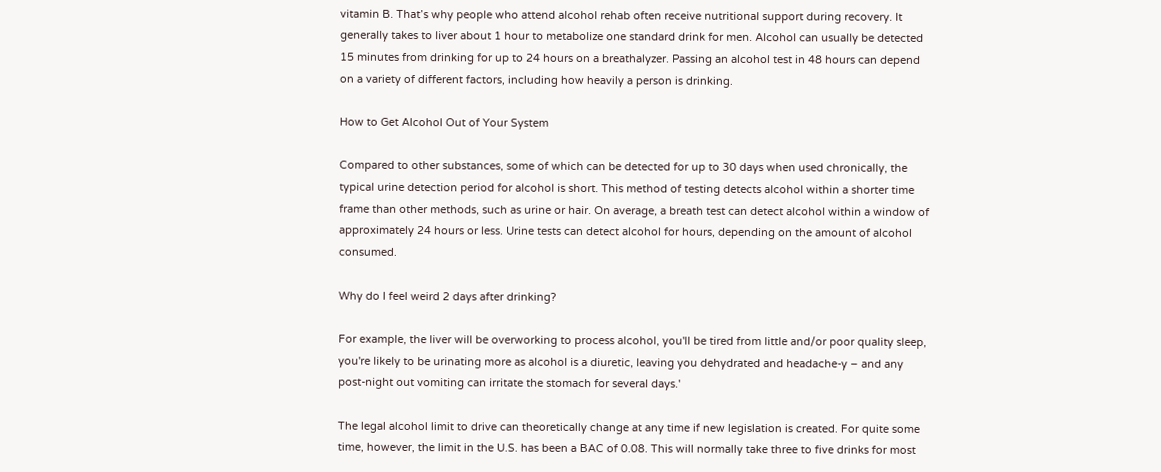vitamin B. That’s why people who attend alcohol rehab often receive nutritional support during recovery. It generally takes to liver about 1 hour to metabolize one standard drink for men. Alcohol can usually be detected 15 minutes from drinking for up to 24 hours on a breathalyzer. Passing an alcohol test in 48 hours can depend on a variety of different factors, including how heavily a person is drinking.

How to Get Alcohol Out of Your System

Compared to other substances, some of which can be detected for up to 30 days when used chronically, the typical urine detection period for alcohol is short. This method of testing detects alcohol within a shorter time frame than other methods, such as urine or hair. On average, a breath test can detect alcohol within a window of approximately 24 hours or less. Urine tests can detect alcohol for hours, depending on the amount of alcohol consumed.

Why do I feel weird 2 days after drinking?

For example, the liver will be overworking to process alcohol, you'll be tired from little and/or poor quality sleep, you're likely to be urinating more as alcohol is a diuretic, leaving you dehydrated and headache-y – and any post-night out vomiting can irritate the stomach for several days.'

The legal alcohol limit to drive can theoretically change at any time if new legislation is created. For quite some time, however, the limit in the U.S. has been a BAC of 0.08. This will normally take three to five drinks for most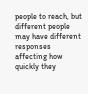people to reach, but different people may have different responses affecting how quickly they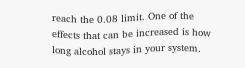reach the 0.08 limit. One of the effects that can be increased is how long alcohol stays in your system.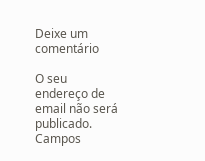Deixe um comentário

O seu endereço de email não será publicado. Campos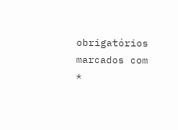obrigatórios marcados com *